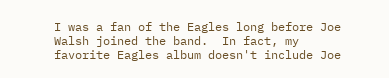I was a fan of the Eagles long before Joe Walsh joined the band.  In fact, my favorite Eagles album doesn't include Joe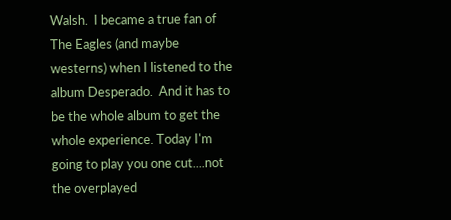Walsh.  I became a true fan of The Eagles (and maybe westerns) when I listened to the album Desperado.  And it has to be the whole album to get the whole experience. Today I'm going to play you one cut....not the overplayed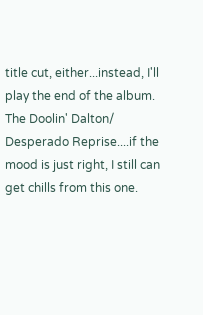title cut, either...instead, I'll play the end of the album.  The Doolin' Dalton/ Desperado Reprise....if the mood is just right, I still can get chills from this one.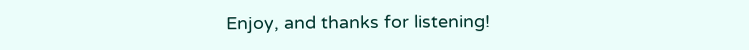Enjoy, and thanks for listening!